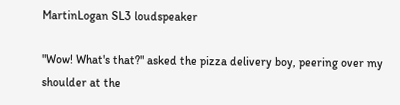MartinLogan SL3 loudspeaker

"Wow! What's that?" asked the pizza delivery boy, peering over my shoulder at the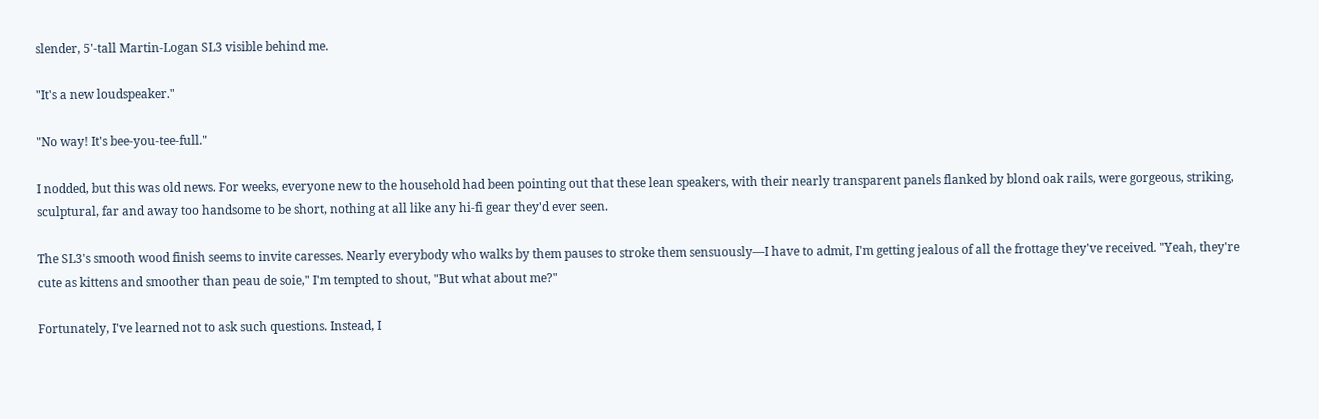slender, 5'-tall Martin-Logan SL3 visible behind me.

"It's a new loudspeaker."

"No way! It's bee-you-tee-full."

I nodded, but this was old news. For weeks, everyone new to the household had been pointing out that these lean speakers, with their nearly transparent panels flanked by blond oak rails, were gorgeous, striking, sculptural, far and away too handsome to be short, nothing at all like any hi-fi gear they'd ever seen.

The SL3's smooth wood finish seems to invite caresses. Nearly everybody who walks by them pauses to stroke them sensuously—I have to admit, I'm getting jealous of all the frottage they've received. "Yeah, they're cute as kittens and smoother than peau de soie," I'm tempted to shout, "But what about me?"

Fortunately, I've learned not to ask such questions. Instead, I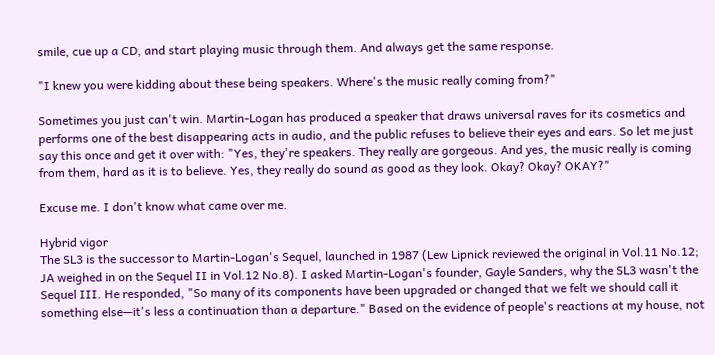smile, cue up a CD, and start playing music through them. And always get the same response.

"I knew you were kidding about these being speakers. Where's the music really coming from?"

Sometimes you just can't win. Martin-Logan has produced a speaker that draws universal raves for its cosmetics and performs one of the best disappearing acts in audio, and the public refuses to believe their eyes and ears. So let me just say this once and get it over with: "Yes, they're speakers. They really are gorgeous. And yes, the music really is coming from them, hard as it is to believe. Yes, they really do sound as good as they look. Okay? Okay? OKAY?"

Excuse me. I don't know what came over me.

Hybrid vigor
The SL3 is the successor to Martin-Logan's Sequel, launched in 1987 (Lew Lipnick reviewed the original in Vol.11 No.12; JA weighed in on the Sequel II in Vol.12 No.8). I asked Martin-Logan's founder, Gayle Sanders, why the SL3 wasn't the Sequel III. He responded, "So many of its components have been upgraded or changed that we felt we should call it something else—it's less a continuation than a departure." Based on the evidence of people's reactions at my house, not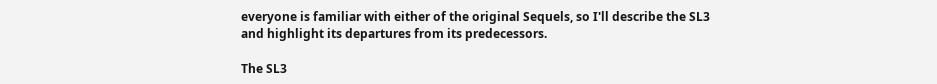everyone is familiar with either of the original Sequels, so I'll describe the SL3 and highlight its departures from its predecessors.

The SL3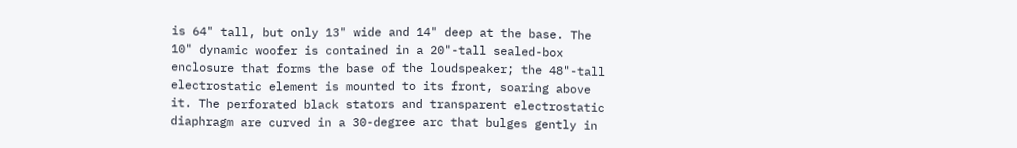is 64" tall, but only 13" wide and 14" deep at the base. The 10" dynamic woofer is contained in a 20"-tall sealed-box enclosure that forms the base of the loudspeaker; the 48"-tall electrostatic element is mounted to its front, soaring above it. The perforated black stators and transparent electrostatic diaphragm are curved in a 30-degree arc that bulges gently in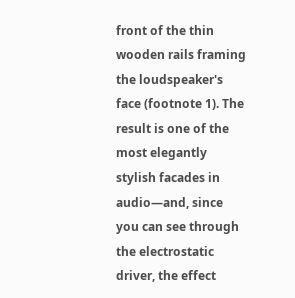front of the thin wooden rails framing the loudspeaker's face (footnote 1). The result is one of the most elegantly stylish facades in audio—and, since you can see through the electrostatic driver, the effect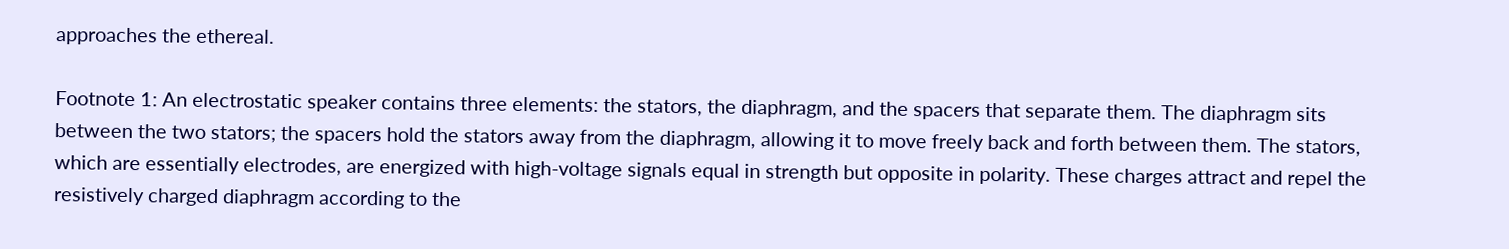approaches the ethereal.

Footnote 1: An electrostatic speaker contains three elements: the stators, the diaphragm, and the spacers that separate them. The diaphragm sits between the two stators; the spacers hold the stators away from the diaphragm, allowing it to move freely back and forth between them. The stators, which are essentially electrodes, are energized with high-voltage signals equal in strength but opposite in polarity. These charges attract and repel the resistively charged diaphragm according to the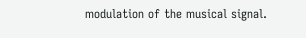modulation of the musical signal.